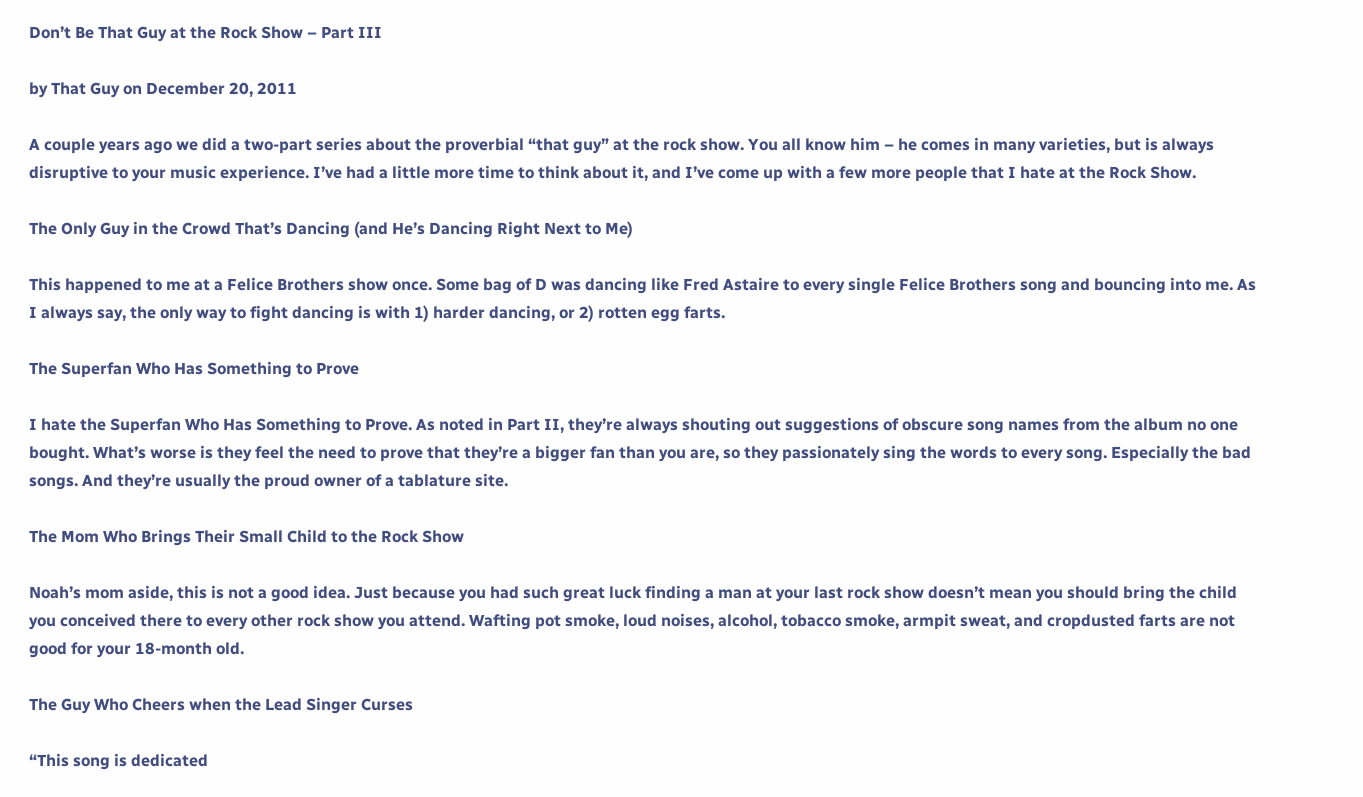Don’t Be That Guy at the Rock Show – Part III

by That Guy on December 20, 2011

A couple years ago we did a two-part series about the proverbial “that guy” at the rock show. You all know him – he comes in many varieties, but is always disruptive to your music experience. I’ve had a little more time to think about it, and I’ve come up with a few more people that I hate at the Rock Show.

The Only Guy in the Crowd That’s Dancing (and He’s Dancing Right Next to Me)

This happened to me at a Felice Brothers show once. Some bag of D was dancing like Fred Astaire to every single Felice Brothers song and bouncing into me. As I always say, the only way to fight dancing is with 1) harder dancing, or 2) rotten egg farts.

The Superfan Who Has Something to Prove

I hate the Superfan Who Has Something to Prove. As noted in Part II, they’re always shouting out suggestions of obscure song names from the album no one bought. What’s worse is they feel the need to prove that they’re a bigger fan than you are, so they passionately sing the words to every song. Especially the bad songs. And they’re usually the proud owner of a tablature site.

The Mom Who Brings Their Small Child to the Rock Show

Noah’s mom aside, this is not a good idea. Just because you had such great luck finding a man at your last rock show doesn’t mean you should bring the child you conceived there to every other rock show you attend. Wafting pot smoke, loud noises, alcohol, tobacco smoke, armpit sweat, and cropdusted farts are not good for your 18-month old.

The Guy Who Cheers when the Lead Singer Curses

“This song is dedicated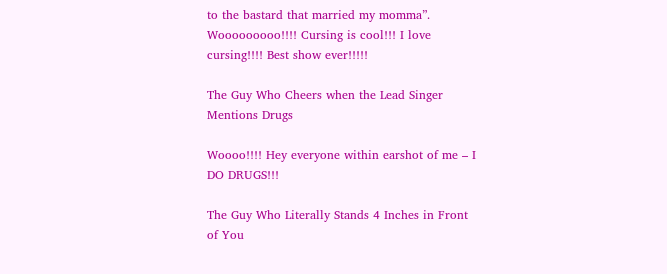to the bastard that married my momma”. Wooooooooo!!!! Cursing is cool!!! I love cursing!!!! Best show ever!!!!!

The Guy Who Cheers when the Lead Singer Mentions Drugs

Woooo!!!! Hey everyone within earshot of me – I DO DRUGS!!!

The Guy Who Literally Stands 4 Inches in Front of You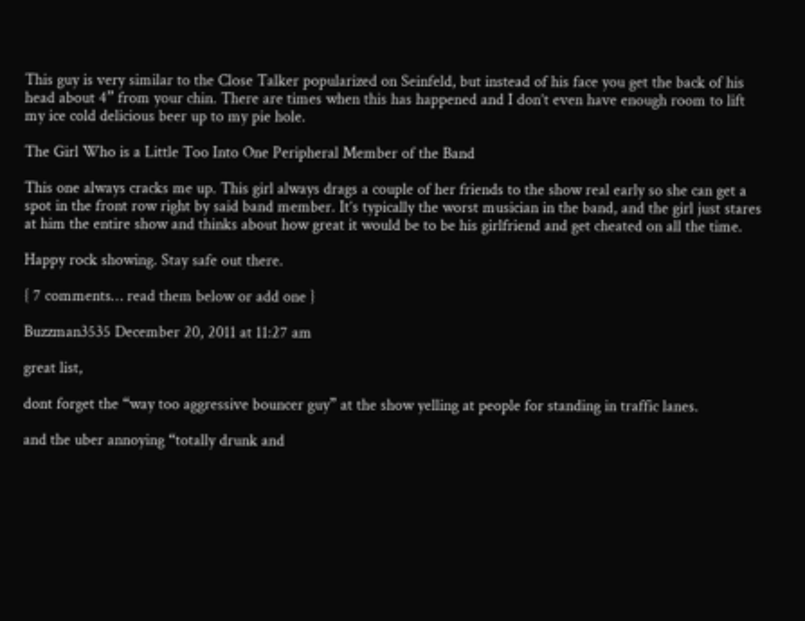This guy is very similar to the Close Talker popularized on Seinfeld, but instead of his face you get the back of his head about 4” from your chin. There are times when this has happened and I don’t even have enough room to lift my ice cold delicious beer up to my pie hole.

The Girl Who is a Little Too Into One Peripheral Member of the Band

This one always cracks me up. This girl always drags a couple of her friends to the show real early so she can get a spot in the front row right by said band member. It’s typically the worst musician in the band, and the girl just stares at him the entire show and thinks about how great it would be to be his girlfriend and get cheated on all the time.

Happy rock showing. Stay safe out there.

{ 7 comments… read them below or add one }

Buzzman3535 December 20, 2011 at 11:27 am

great list,

dont forget the “way too aggressive bouncer guy” at the show yelling at people for standing in traffic lanes.

and the uber annoying “totally drunk and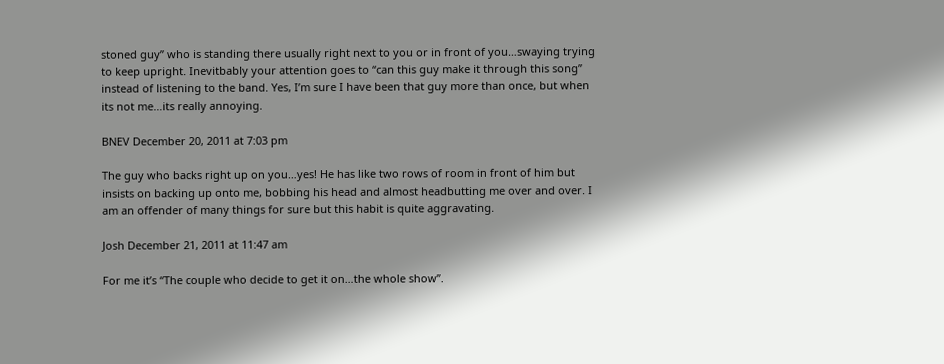stoned guy” who is standing there usually right next to you or in front of you…swaying trying to keep upright. Inevitbably your attention goes to “can this guy make it through this song” instead of listening to the band. Yes, I’m sure I have been that guy more than once, but when its not me…its really annoying.

BNEV December 20, 2011 at 7:03 pm

The guy who backs right up on you…yes! He has like two rows of room in front of him but insists on backing up onto me, bobbing his head and almost headbutting me over and over. I am an offender of many things for sure but this habit is quite aggravating.

Josh December 21, 2011 at 11:47 am

For me it’s “The couple who decide to get it on…the whole show”.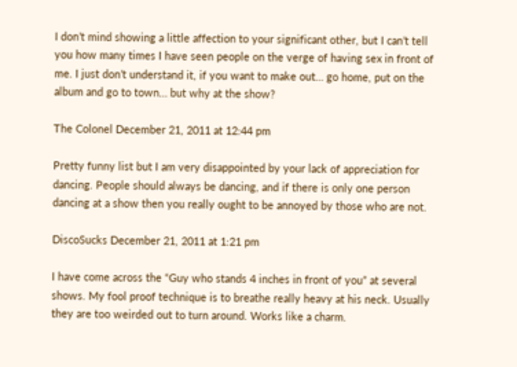I don’t mind showing a little affection to your significant other, but I can’t tell you how many times I have seen people on the verge of having sex in front of me. I just don’t understand it, if you want to make out… go home, put on the album and go to town… but why at the show?

The Colonel December 21, 2011 at 12:44 pm

Pretty funny list but I am very disappointed by your lack of appreciation for dancing. People should always be dancing, and if there is only one person dancing at a show then you really ought to be annoyed by those who are not.

DiscoSucks December 21, 2011 at 1:21 pm

I have come across the “Guy who stands 4 inches in front of you” at several shows. My fool proof technique is to breathe really heavy at his neck. Usually they are too weirded out to turn around. Works like a charm.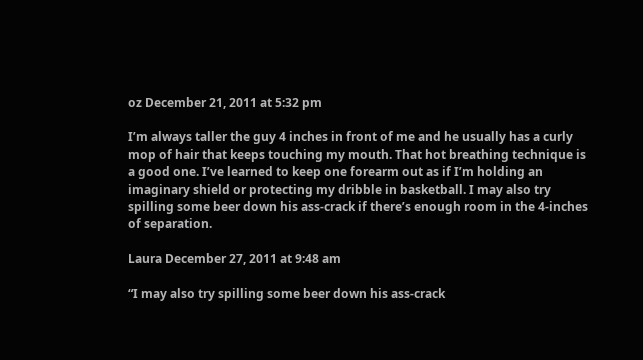oz December 21, 2011 at 5:32 pm

I’m always taller the guy 4 inches in front of me and he usually has a curly mop of hair that keeps touching my mouth. That hot breathing technique is a good one. I’ve learned to keep one forearm out as if I’m holding an imaginary shield or protecting my dribble in basketball. I may also try spilling some beer down his ass-crack if there’s enough room in the 4-inches of separation.

Laura December 27, 2011 at 9:48 am

“I may also try spilling some beer down his ass-crack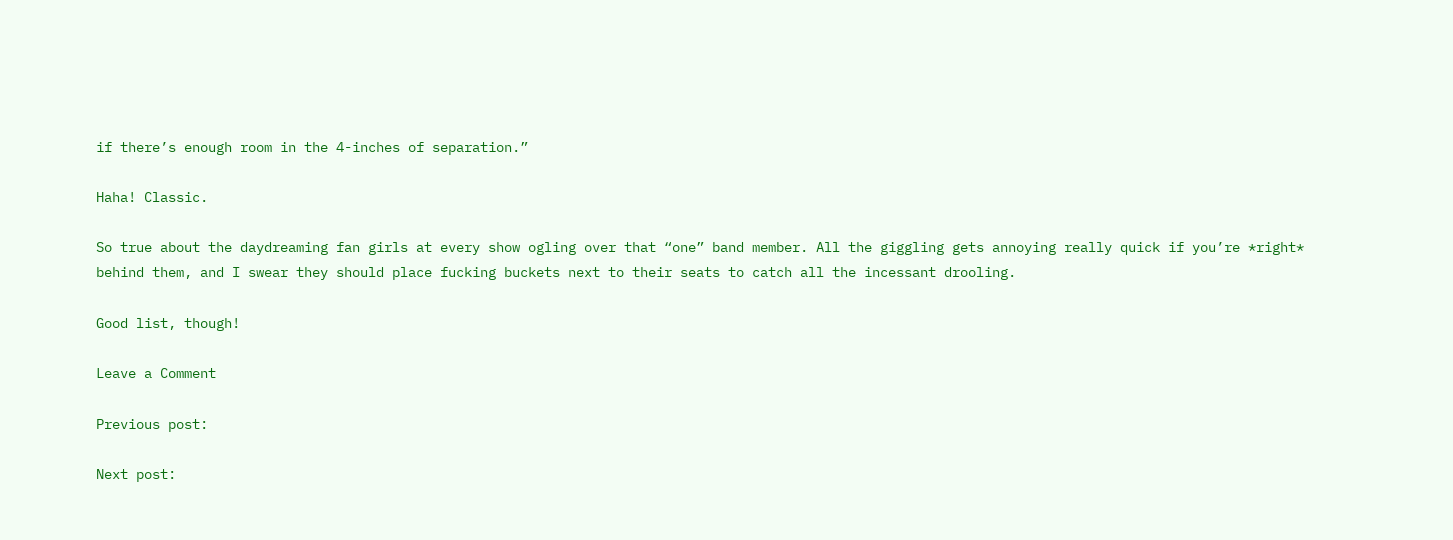if there’s enough room in the 4-inches of separation.”

Haha! Classic.

So true about the daydreaming fan girls at every show ogling over that “one” band member. All the giggling gets annoying really quick if you’re *right* behind them, and I swear they should place fucking buckets next to their seats to catch all the incessant drooling.

Good list, though!

Leave a Comment

Previous post:

Next post: